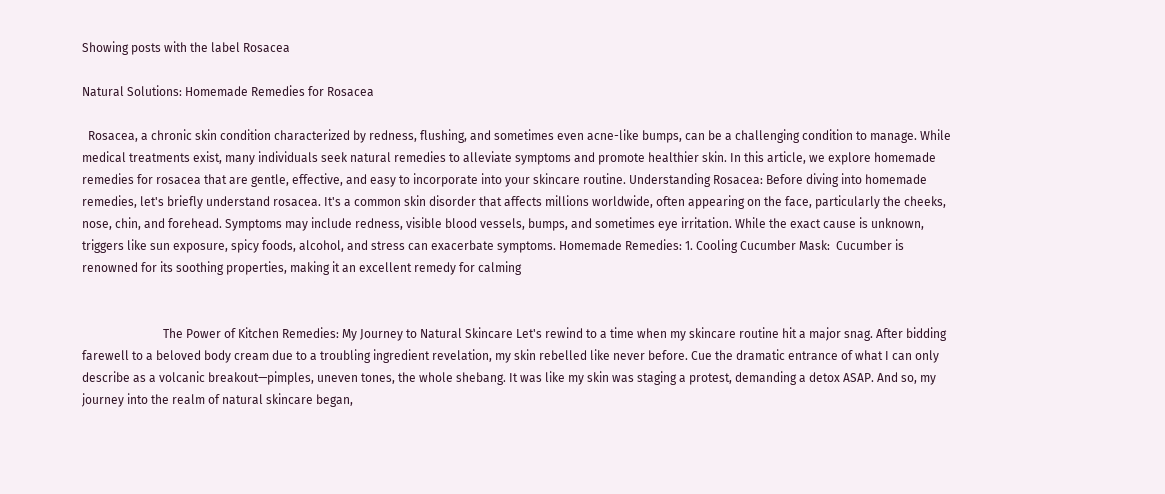Showing posts with the label Rosacea

Natural Solutions: Homemade Remedies for Rosacea

  Rosacea, a chronic skin condition characterized by redness, flushing, and sometimes even acne-like bumps, can be a challenging condition to manage. While medical treatments exist, many individuals seek natural remedies to alleviate symptoms and promote healthier skin. In this article, we explore homemade remedies for rosacea that are gentle, effective, and easy to incorporate into your skincare routine. Understanding Rosacea: Before diving into homemade remedies, let's briefly understand rosacea. It's a common skin disorder that affects millions worldwide, often appearing on the face, particularly the cheeks, nose, chin, and forehead. Symptoms may include redness, visible blood vessels, bumps, and sometimes eye irritation. While the exact cause is unknown, triggers like sun exposure, spicy foods, alcohol, and stress can exacerbate symptoms. Homemade Remedies: 1. Cooling Cucumber Mask:  Cucumber is renowned for its soothing properties, making it an excellent remedy for calming


                           The Power of Kitchen Remedies: My Journey to Natural Skincare Let's rewind to a time when my skincare routine hit a major snag. After bidding farewell to a beloved body cream due to a troubling ingredient revelation, my skin rebelled like never before. Cue the dramatic entrance of what I can only describe as a volcanic breakout—pimples, uneven tones, the whole shebang. It was like my skin was staging a protest, demanding a detox ASAP. And so, my journey into the realm of natural skincare began,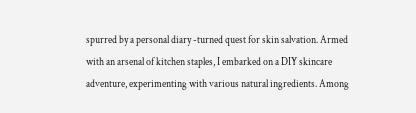spurred by a personal diary -turned quest for skin salvation. Armed with an arsenal of kitchen staples, I embarked on a DIY skincare adventure, experimenting with various natural ingredients. Among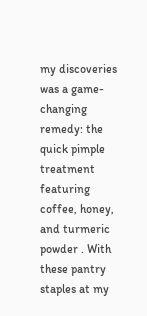my discoveries was a game-changing remedy: the quick pimple treatment featuring coffee, honey, and turmeric powder . With these pantry staples at my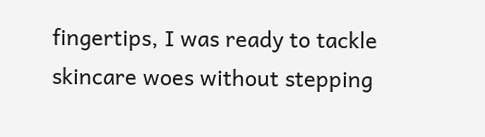fingertips, I was ready to tackle skincare woes without stepping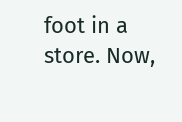foot in a store. Now,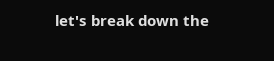let's break down the